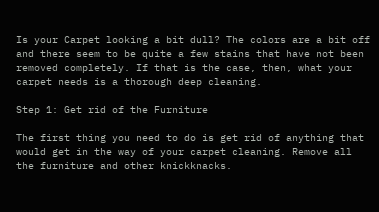Is your Carpet looking a bit dull? The colors are a bit off and there seem to be quite a few stains that have not been removed completely. If that is the case, then, what your carpet needs is a thorough deep cleaning.

Step 1: Get rid of the Furniture

The first thing you need to do is get rid of anything that would get in the way of your carpet cleaning. Remove all the furniture and other knickknacks.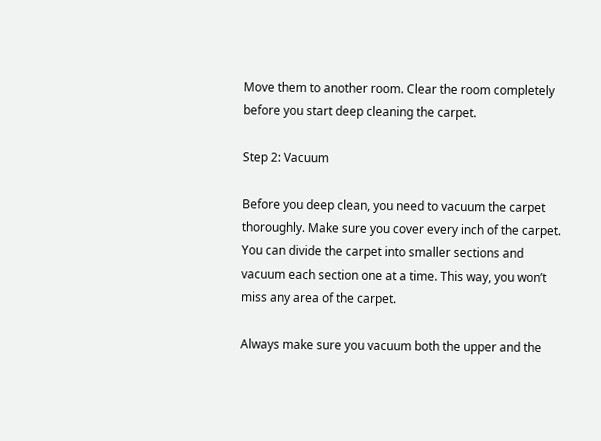Move them to another room. Clear the room completely before you start deep cleaning the carpet.

Step 2: Vacuum

Before you deep clean, you need to vacuum the carpet thoroughly. Make sure you cover every inch of the carpet. You can divide the carpet into smaller sections and vacuum each section one at a time. This way, you won’t miss any area of the carpet.

Always make sure you vacuum both the upper and the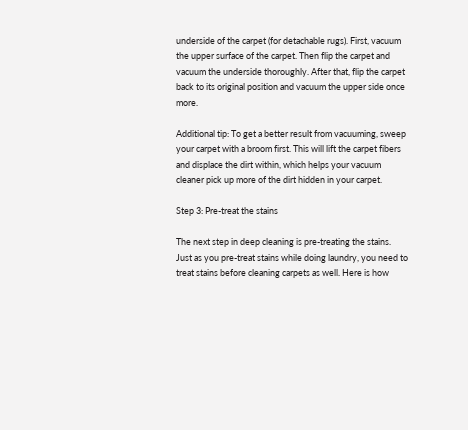underside of the carpet (for detachable rugs). First, vacuum the upper surface of the carpet. Then flip the carpet and vacuum the underside thoroughly. After that, flip the carpet back to its original position and vacuum the upper side once more.

Additional tip: To get a better result from vacuuming, sweep your carpet with a broom first. This will lift the carpet fibers and displace the dirt within, which helps your vacuum cleaner pick up more of the dirt hidden in your carpet.

Step 3: Pre-treat the stains

The next step in deep cleaning is pre-treating the stains. Just as you pre-treat stains while doing laundry, you need to treat stains before cleaning carpets as well. Here is how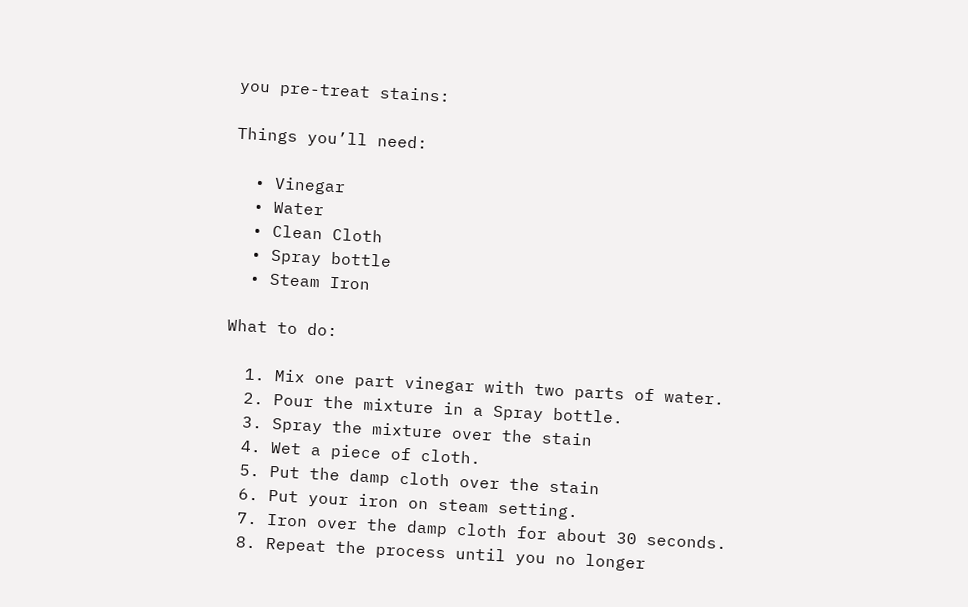you pre-treat stains:

Things you’ll need:

  • Vinegar
  • Water
  • Clean Cloth
  • Spray bottle
  • Steam Iron

What to do:

  1. Mix one part vinegar with two parts of water.
  2. Pour the mixture in a Spray bottle.
  3. Spray the mixture over the stain
  4. Wet a piece of cloth.
  5. Put the damp cloth over the stain
  6. Put your iron on steam setting.
  7. Iron over the damp cloth for about 30 seconds.
  8. Repeat the process until you no longer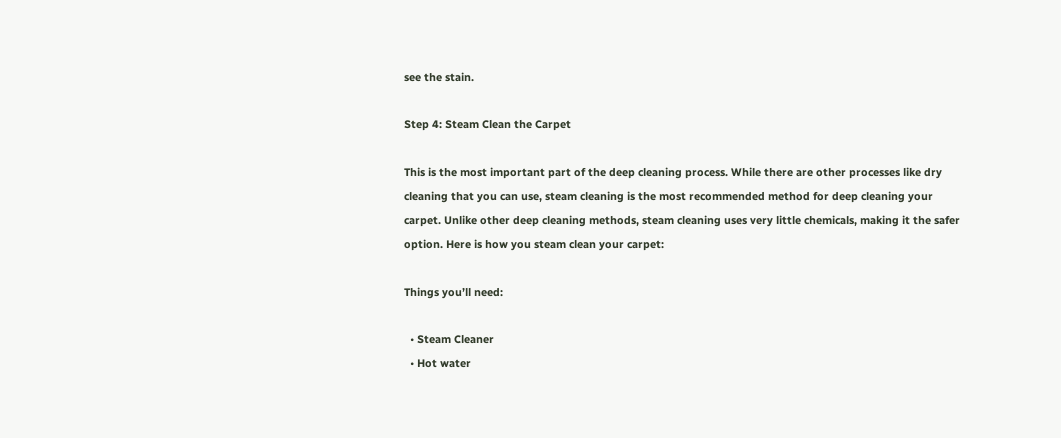see the stain.

Step 4: Steam Clean the Carpet

This is the most important part of the deep cleaning process. While there are other processes like dry cleaning that you can use, steam cleaning is the most recommended method for deep cleaning your carpet. Unlike other deep cleaning methods, steam cleaning uses very little chemicals, making it the safer option. Here is how you steam clean your carpet:

Things you’ll need:

  • Steam Cleaner
  • Hot water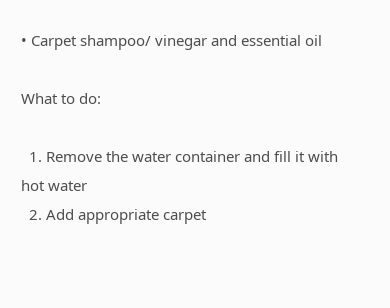• Carpet shampoo/ vinegar and essential oil

What to do:

  1. Remove the water container and fill it with hot water
  2. Add appropriate carpet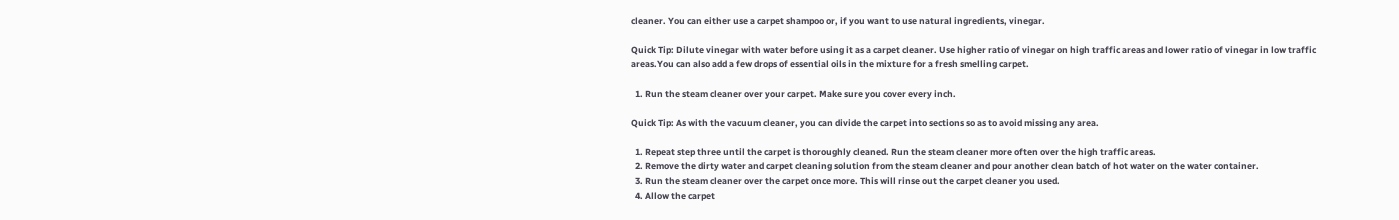cleaner. You can either use a carpet shampoo or, if you want to use natural ingredients, vinegar.

Quick Tip: Dilute vinegar with water before using it as a carpet cleaner. Use higher ratio of vinegar on high traffic areas and lower ratio of vinegar in low traffic areas.You can also add a few drops of essential oils in the mixture for a fresh smelling carpet.

  1. Run the steam cleaner over your carpet. Make sure you cover every inch.

Quick Tip: As with the vacuum cleaner, you can divide the carpet into sections so as to avoid missing any area.

  1. Repeat step three until the carpet is thoroughly cleaned. Run the steam cleaner more often over the high traffic areas.
  2. Remove the dirty water and carpet cleaning solution from the steam cleaner and pour another clean batch of hot water on the water container.
  3. Run the steam cleaner over the carpet once more. This will rinse out the carpet cleaner you used.
  4. Allow the carpet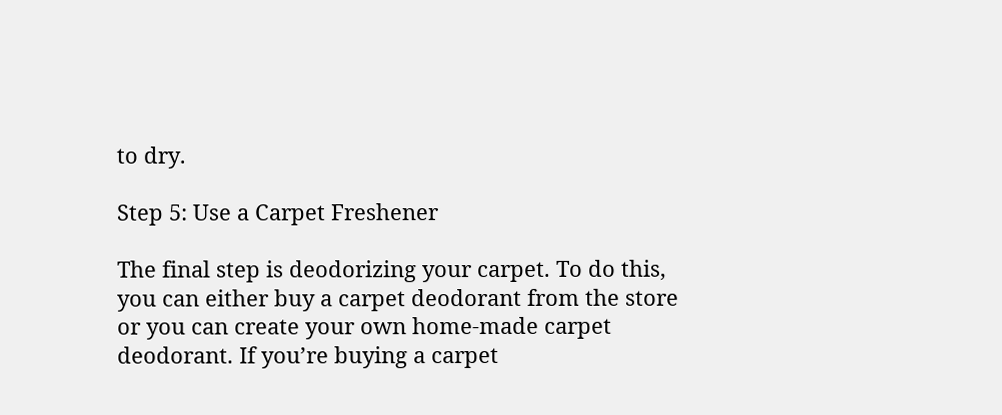to dry.

Step 5: Use a Carpet Freshener

The final step is deodorizing your carpet. To do this, you can either buy a carpet deodorant from the store or you can create your own home-made carpet deodorant. If you’re buying a carpet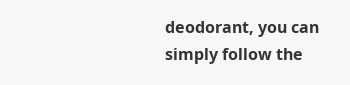deodorant, you can simply follow the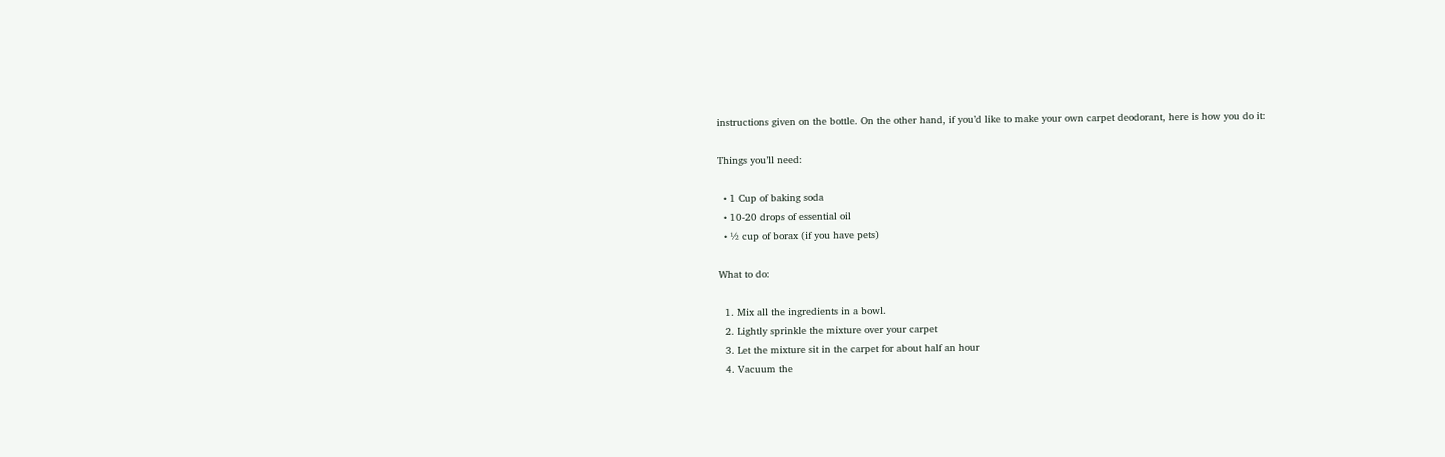instructions given on the bottle. On the other hand, if you’d like to make your own carpet deodorant, here is how you do it:

Things you’ll need:

  • 1 Cup of baking soda
  • 10-20 drops of essential oil
  • ½ cup of borax (if you have pets)

What to do:

  1. Mix all the ingredients in a bowl.
  2. Lightly sprinkle the mixture over your carpet
  3. Let the mixture sit in the carpet for about half an hour
  4. Vacuum the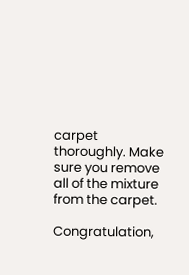carpet thoroughly. Make sure you remove all of the mixture from the carpet.

Congratulation,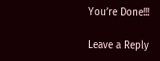You’re Done!!!

Leave a Reply